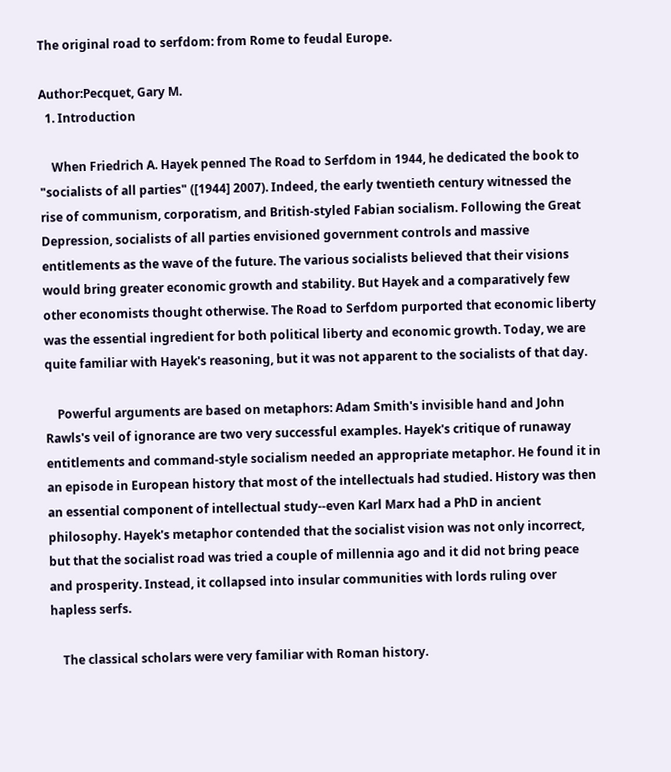The original road to serfdom: from Rome to feudal Europe.

Author:Pecquet, Gary M.
  1. Introduction

    When Friedrich A. Hayek penned The Road to Serfdom in 1944, he dedicated the book to "socialists of all parties" ([1944] 2007). Indeed, the early twentieth century witnessed the rise of communism, corporatism, and British-styled Fabian socialism. Following the Great Depression, socialists of all parties envisioned government controls and massive entitlements as the wave of the future. The various socialists believed that their visions would bring greater economic growth and stability. But Hayek and a comparatively few other economists thought otherwise. The Road to Serfdom purported that economic liberty was the essential ingredient for both political liberty and economic growth. Today, we are quite familiar with Hayek's reasoning, but it was not apparent to the socialists of that day.

    Powerful arguments are based on metaphors: Adam Smith's invisible hand and John Rawls's veil of ignorance are two very successful examples. Hayek's critique of runaway entitlements and command-style socialism needed an appropriate metaphor. He found it in an episode in European history that most of the intellectuals had studied. History was then an essential component of intellectual study--even Karl Marx had a PhD in ancient philosophy. Hayek's metaphor contended that the socialist vision was not only incorrect, but that the socialist road was tried a couple of millennia ago and it did not bring peace and prosperity. Instead, it collapsed into insular communities with lords ruling over hapless serfs.

    The classical scholars were very familiar with Roman history.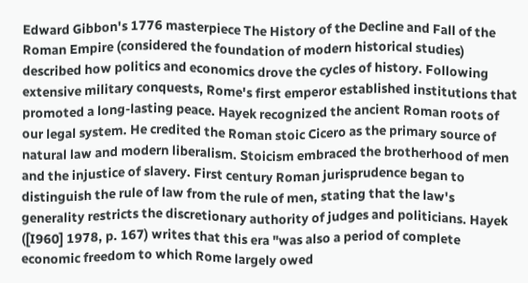Edward Gibbon's 1776 masterpiece The History of the Decline and Fall of the Roman Empire (considered the foundation of modern historical studies) described how politics and economics drove the cycles of history. Following extensive military conquests, Rome's first emperor established institutions that promoted a long-lasting peace. Hayek recognized the ancient Roman roots of our legal system. He credited the Roman stoic Cicero as the primary source of natural law and modern liberalism. Stoicism embraced the brotherhood of men and the injustice of slavery. First century Roman jurisprudence began to distinguish the rule of law from the rule of men, stating that the law's generality restricts the discretionary authority of judges and politicians. Hayek ([I960] 1978, p. 167) writes that this era "was also a period of complete economic freedom to which Rome largely owed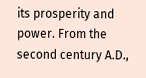its prosperity and power. From the second century A.D.,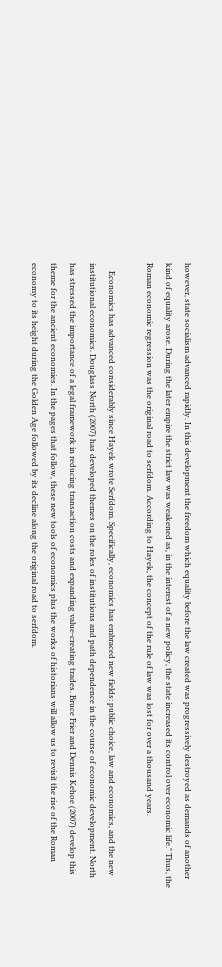however, state socialism advanced rapidly. In this development the freedom which equality before the law created was progressively destroyed as demands of another kind of equality arose. During the later empire the strict law was weakened as, in the interest of a new policy, the state increased its control over economic life." Thus, the Roman economic regression was the original road to serfdom. According to Hayek, the concept of the rule of law was lost for over a thousand years.

    Economics has advanced considerably since Hayek wrote Serfdom. Specifically, economics has embraced new fields: public choice, law and economics, and the new institutional economics. Douglass North (2007) has developed themes on the roles of institutions and path dependence in the course of economic development. North has stressed the importance of a legal framework in reducing transaction costs and expanding value-creating trades. Bruce Frier and Dennis Kehoe (2007) develop this theme for the ancient economies. In the pages that follow, these new tools of economics plus the works of historians will allow us to revisit the rise of the Roman economy to its height during the Golden Age followed by its decline along the original road to serfdom.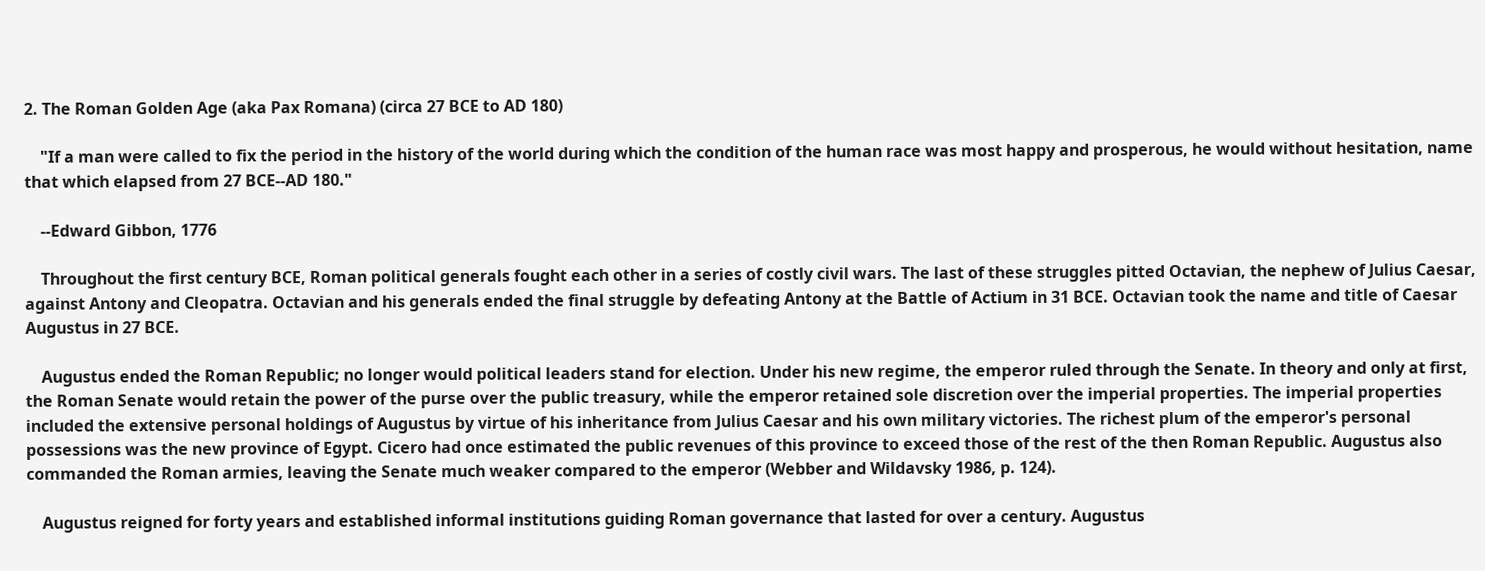2. The Roman Golden Age (aka Pax Romana) (circa 27 BCE to AD 180)

    "If a man were called to fix the period in the history of the world during which the condition of the human race was most happy and prosperous, he would without hesitation, name that which elapsed from 27 BCE--AD 180."

    --Edward Gibbon, 1776

    Throughout the first century BCE, Roman political generals fought each other in a series of costly civil wars. The last of these struggles pitted Octavian, the nephew of Julius Caesar, against Antony and Cleopatra. Octavian and his generals ended the final struggle by defeating Antony at the Battle of Actium in 31 BCE. Octavian took the name and title of Caesar Augustus in 27 BCE.

    Augustus ended the Roman Republic; no longer would political leaders stand for election. Under his new regime, the emperor ruled through the Senate. In theory and only at first, the Roman Senate would retain the power of the purse over the public treasury, while the emperor retained sole discretion over the imperial properties. The imperial properties included the extensive personal holdings of Augustus by virtue of his inheritance from Julius Caesar and his own military victories. The richest plum of the emperor's personal possessions was the new province of Egypt. Cicero had once estimated the public revenues of this province to exceed those of the rest of the then Roman Republic. Augustus also commanded the Roman armies, leaving the Senate much weaker compared to the emperor (Webber and Wildavsky 1986, p. 124).

    Augustus reigned for forty years and established informal institutions guiding Roman governance that lasted for over a century. Augustus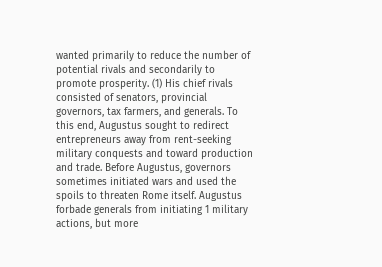wanted primarily to reduce the number of potential rivals and secondarily to promote prosperity. (1) His chief rivals consisted of senators, provincial governors, tax farmers, and generals. To this end, Augustus sought to redirect entrepreneurs away from rent-seeking military conquests and toward production and trade. Before Augustus, governors sometimes initiated wars and used the spoils to threaten Rome itself. Augustus forbade generals from initiating 1 military actions, but more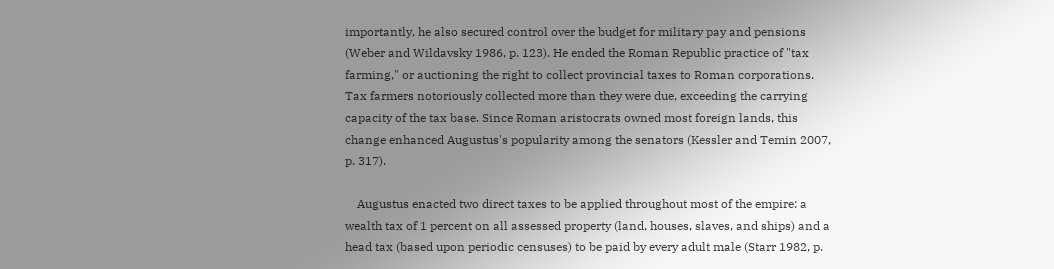importantly, he also secured control over the budget for military pay and pensions (Weber and Wildavsky 1986, p. 123). He ended the Roman Republic practice of "tax farming," or auctioning the right to collect provincial taxes to Roman corporations. Tax farmers notoriously collected more than they were due, exceeding the carrying capacity of the tax base. Since Roman aristocrats owned most foreign lands, this change enhanced Augustus's popularity among the senators (Kessler and Temin 2007, p. 317).

    Augustus enacted two direct taxes to be applied throughout most of the empire: a wealth tax of 1 percent on all assessed property (land, houses, slaves, and ships) and a head tax (based upon periodic censuses) to be paid by every adult male (Starr 1982, p.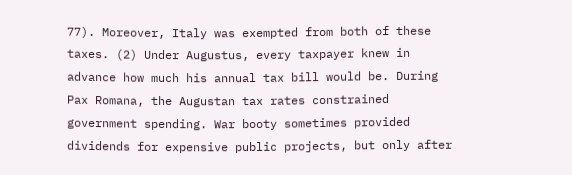77). Moreover, Italy was exempted from both of these taxes. (2) Under Augustus, every taxpayer knew in advance how much his annual tax bill would be. During Pax Romana, the Augustan tax rates constrained government spending. War booty sometimes provided dividends for expensive public projects, but only after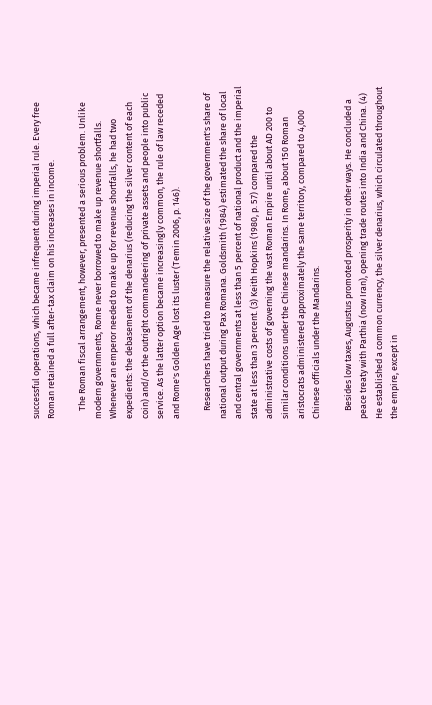successful operations, which became infrequent during imperial rule. Every free Roman retained a full after-tax claim on his increases in income.

    The Roman fiscal arrangement, however, presented a serious problem. Unlike modern governments, Rome never borrowed to make up revenue shortfalls. Whenever an emperor needed to make up for revenue shortfalls, he had two expedients: the debasement of the denarius (reducing the silver content of each coin) and/or the outright commandeering of private assets and people into public service. As the latter option became increasingly common, the rule of law receded and Rome's Golden Age lost its luster (Temin 2006, p. 146).

    Researchers have tried to measure the relative size of the government's share of national output during Pax Romana. Goldsmith (1984) estimated the share of local and central governments at less than 5 percent of national product and the imperial state at less than 3 percent. (3) Keith Hopkins (1980, p. 57) compared the administrative costs of governing the vast Roman Empire until about AD 200 to similar conditions under the Chinese mandarins. In Rome, about 150 Roman aristocrats administered approximately the same territory, compared to 4,000 Chinese officials under the Mandarins.

    Besides low taxes, Augustus promoted prosperity in other ways. He concluded a peace treaty with Parthia (now Iran), opening trade routes into India and China. (4) He established a common currency, the silver denarius, which circulated throughout the empire, except in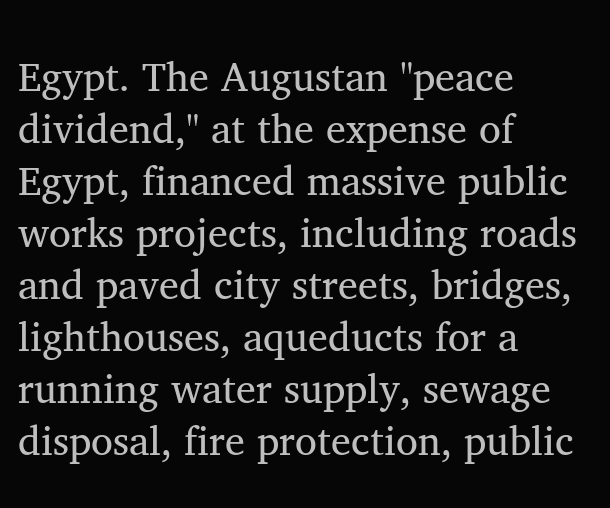Egypt. The Augustan "peace dividend," at the expense of Egypt, financed massive public works projects, including roads and paved city streets, bridges, lighthouses, aqueducts for a running water supply, sewage disposal, fire protection, public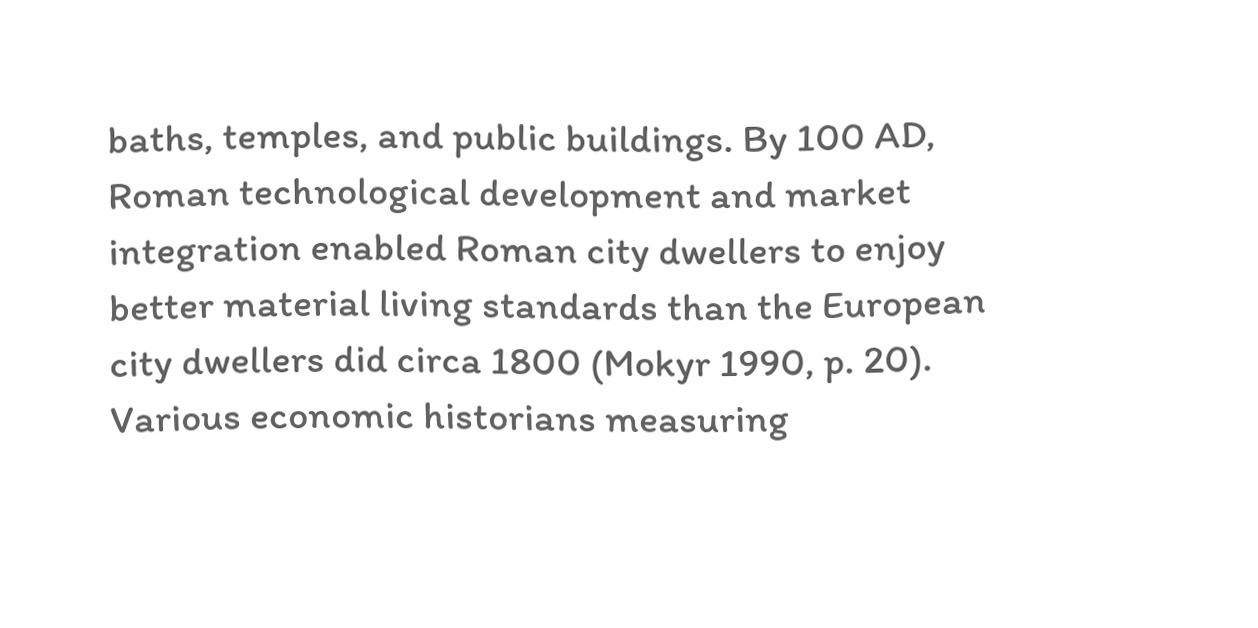baths, temples, and public buildings. By 100 AD, Roman technological development and market integration enabled Roman city dwellers to enjoy better material living standards than the European city dwellers did circa 1800 (Mokyr 1990, p. 20). Various economic historians measuring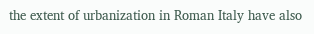the extent of urbanization in Roman Italy have also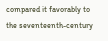compared it favorably to the seventeenth-century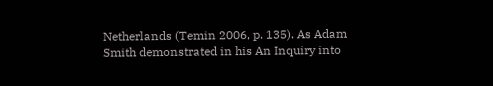Netherlands (Temin 2006, p. 135). As Adam Smith demonstrated in his An Inquiry into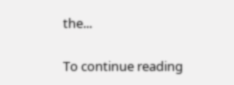the...

To continue reading